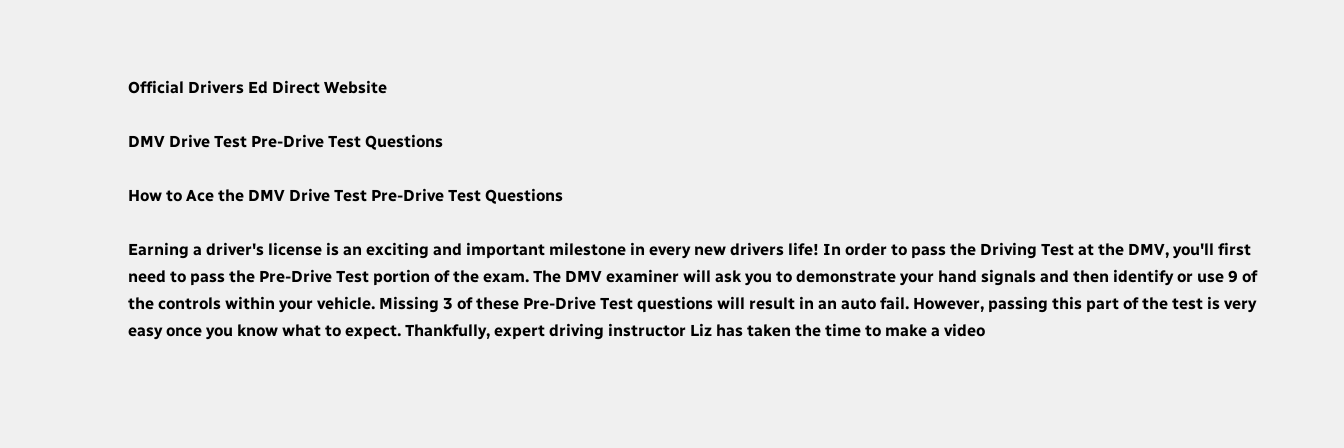Official Drivers Ed Direct Website

DMV Drive Test Pre-Drive Test Questions

How to Ace the DMV Drive Test Pre-Drive Test Questions

Earning a driver's license is an exciting and important milestone in every new drivers life! In order to pass the Driving Test at the DMV, you'll first need to pass the Pre-Drive Test portion of the exam. The DMV examiner will ask you to demonstrate your hand signals and then identify or use 9 of the controls within your vehicle. Missing 3 of these Pre-Drive Test questions will result in an auto fail. However, passing this part of the test is very easy once you know what to expect. Thankfully, expert driving instructor Liz has taken the time to make a video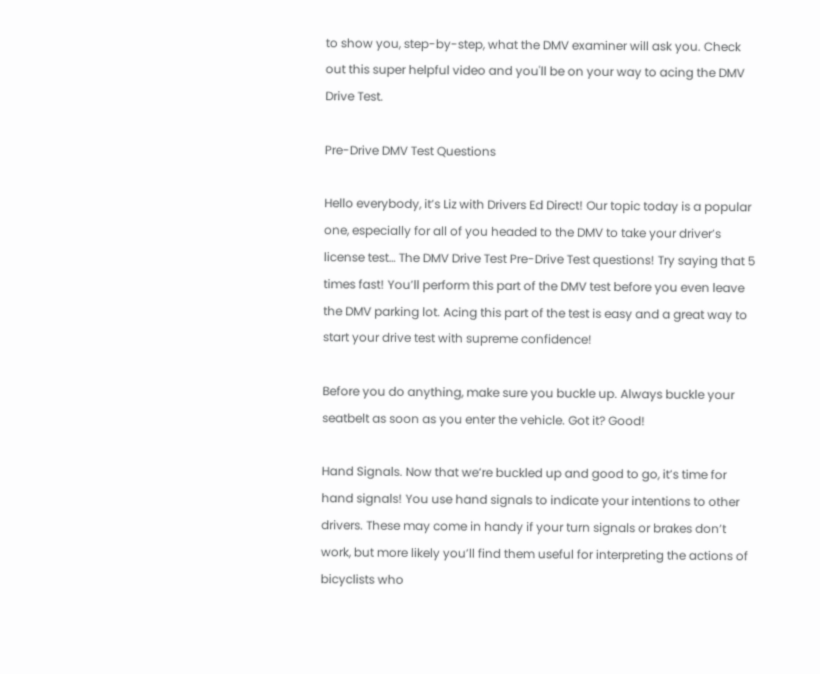to show you, step-by-step, what the DMV examiner will ask you. Check out this super helpful video and you'll be on your way to acing the DMV Drive Test.

Pre-Drive DMV Test Questions

Hello everybody, it’s Liz with Drivers Ed Direct! Our topic today is a popular one, especially for all of you headed to the DMV to take your driver’s license test… The DMV Drive Test Pre-Drive Test questions! Try saying that 5 times fast! You’ll perform this part of the DMV test before you even leave the DMV parking lot. Acing this part of the test is easy and a great way to start your drive test with supreme confidence!

Before you do anything, make sure you buckle up. Always buckle your seatbelt as soon as you enter the vehicle. Got it? Good!

Hand Signals. Now that we’re buckled up and good to go, it’s time for hand signals! You use hand signals to indicate your intentions to other drivers. These may come in handy if your turn signals or brakes don’t work, but more likely you’ll find them useful for interpreting the actions of bicyclists who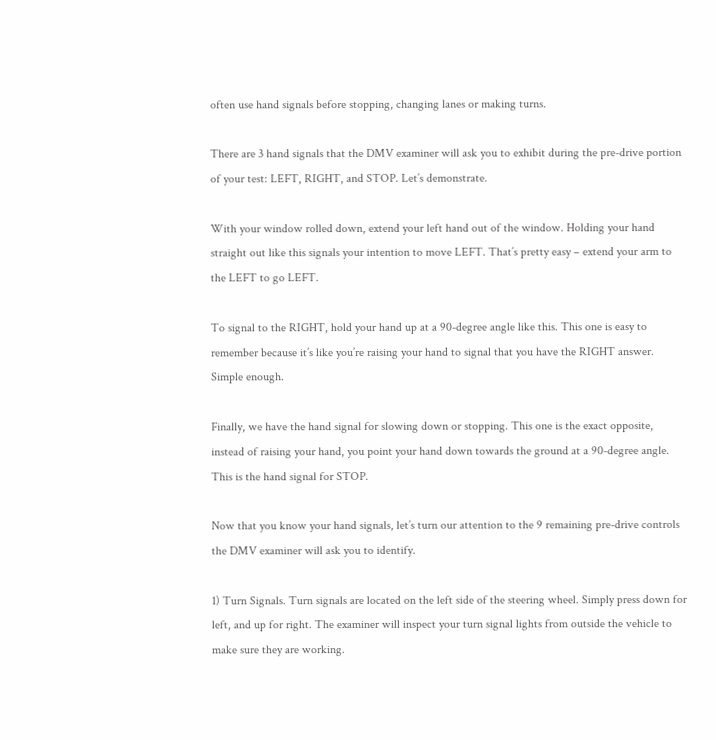often use hand signals before stopping, changing lanes or making turns.

There are 3 hand signals that the DMV examiner will ask you to exhibit during the pre-drive portion of your test: LEFT, RIGHT, and STOP. Let’s demonstrate.

With your window rolled down, extend your left hand out of the window. Holding your hand straight out like this signals your intention to move LEFT. That’s pretty easy – extend your arm to the LEFT to go LEFT.

To signal to the RIGHT, hold your hand up at a 90-degree angle like this. This one is easy to remember because it’s like you’re raising your hand to signal that you have the RIGHT answer. Simple enough.

Finally, we have the hand signal for slowing down or stopping. This one is the exact opposite, instead of raising your hand, you point your hand down towards the ground at a 90-degree angle. This is the hand signal for STOP.

Now that you know your hand signals, let’s turn our attention to the 9 remaining pre-drive controls the DMV examiner will ask you to identify.

1) Turn Signals. Turn signals are located on the left side of the steering wheel. Simply press down for left, and up for right. The examiner will inspect your turn signal lights from outside the vehicle to make sure they are working.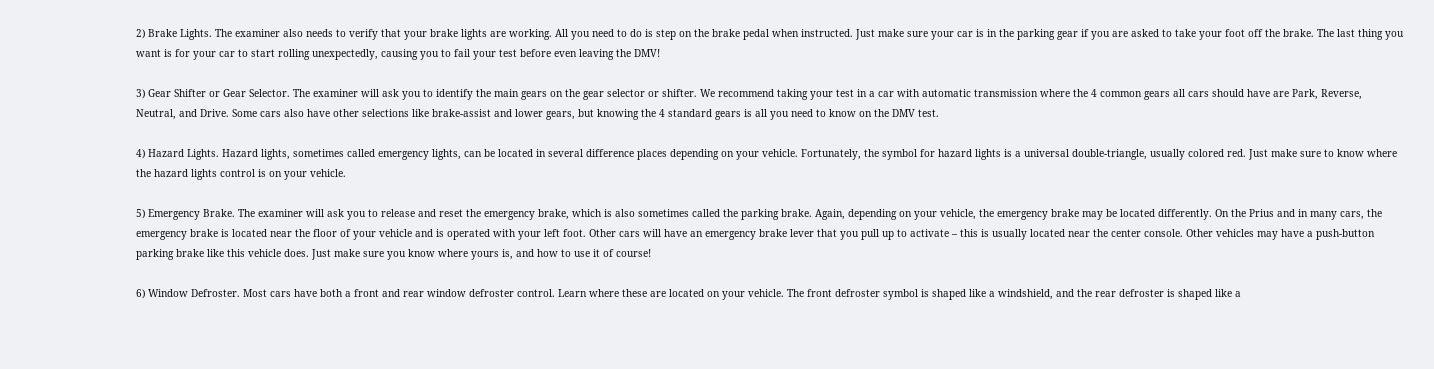2) Brake Lights. The examiner also needs to verify that your brake lights are working. All you need to do is step on the brake pedal when instructed. Just make sure your car is in the parking gear if you are asked to take your foot off the brake. The last thing you want is for your car to start rolling unexpectedly, causing you to fail your test before even leaving the DMV!

3) Gear Shifter or Gear Selector. The examiner will ask you to identify the main gears on the gear selector or shifter. We recommend taking your test in a car with automatic transmission where the 4 common gears all cars should have are Park, Reverse, Neutral, and Drive. Some cars also have other selections like brake-assist and lower gears, but knowing the 4 standard gears is all you need to know on the DMV test.

4) Hazard Lights. Hazard lights, sometimes called emergency lights, can be located in several difference places depending on your vehicle. Fortunately, the symbol for hazard lights is a universal double-triangle, usually colored red. Just make sure to know where the hazard lights control is on your vehicle.

5) Emergency Brake. The examiner will ask you to release and reset the emergency brake, which is also sometimes called the parking brake. Again, depending on your vehicle, the emergency brake may be located differently. On the Prius and in many cars, the emergency brake is located near the floor of your vehicle and is operated with your left foot. Other cars will have an emergency brake lever that you pull up to activate – this is usually located near the center console. Other vehicles may have a push-button parking brake like this vehicle does. Just make sure you know where yours is, and how to use it of course!

6) Window Defroster. Most cars have both a front and rear window defroster control. Learn where these are located on your vehicle. The front defroster symbol is shaped like a windshield, and the rear defroster is shaped like a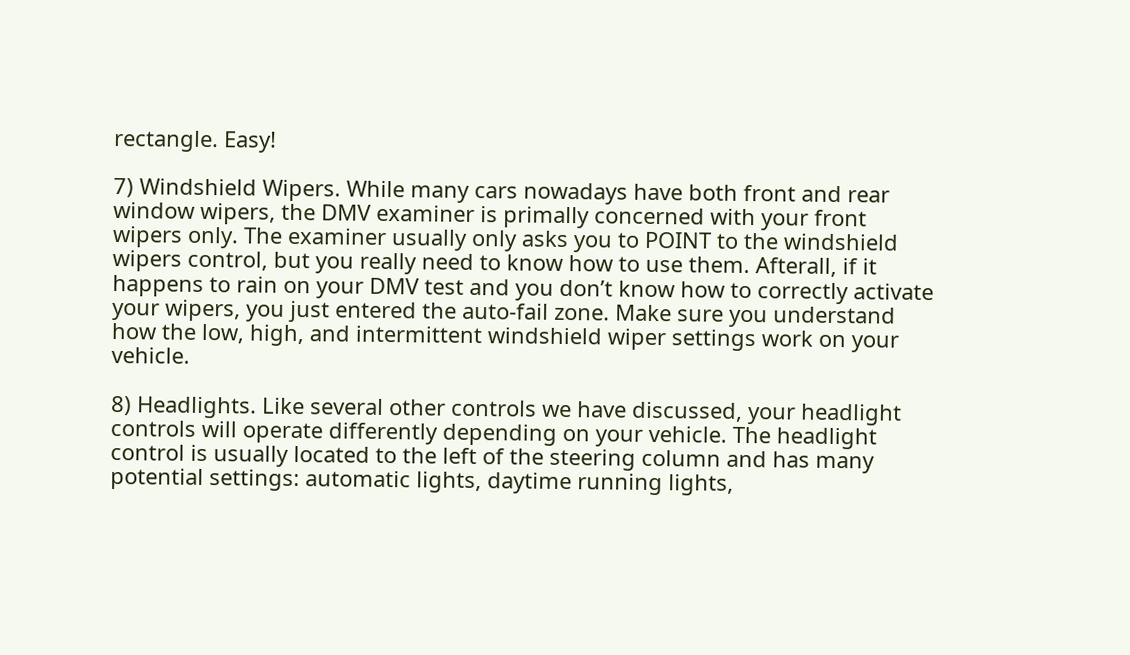rectangle. Easy!

7) Windshield Wipers. While many cars nowadays have both front and rear window wipers, the DMV examiner is primally concerned with your front wipers only. The examiner usually only asks you to POINT to the windshield wipers control, but you really need to know how to use them. Afterall, if it happens to rain on your DMV test and you don’t know how to correctly activate your wipers, you just entered the auto-fail zone. Make sure you understand how the low, high, and intermittent windshield wiper settings work on your vehicle.

8) Headlights. Like several other controls we have discussed, your headlight controls will operate differently depending on your vehicle. The headlight control is usually located to the left of the steering column and has many potential settings: automatic lights, daytime running lights,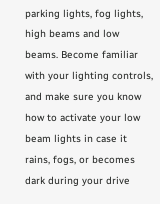parking lights, fog lights, high beams and low beams. Become familiar with your lighting controls, and make sure you know how to activate your low beam lights in case it rains, fogs, or becomes dark during your drive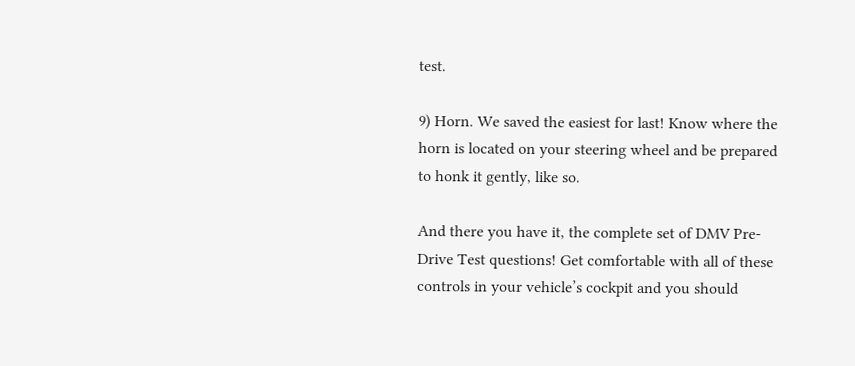test.

9) Horn. We saved the easiest for last! Know where the horn is located on your steering wheel and be prepared to honk it gently, like so.

And there you have it, the complete set of DMV Pre-Drive Test questions! Get comfortable with all of these controls in your vehicle’s cockpit and you should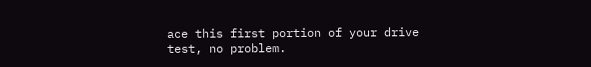ace this first portion of your drive test, no problem.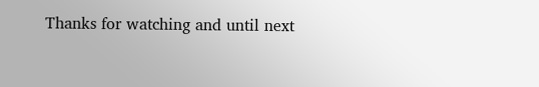Thanks for watching and until next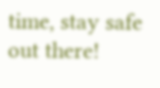time, stay safe out there!